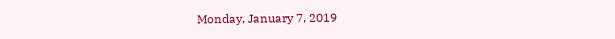Monday, January 7, 2019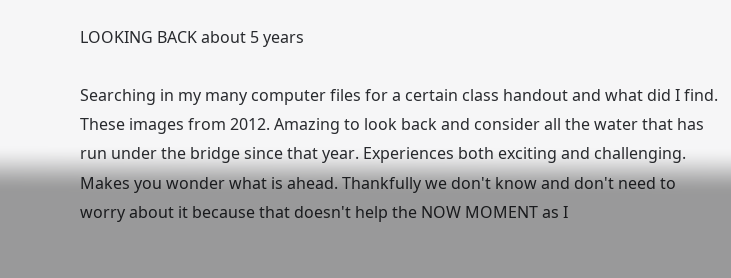LOOKING BACK about 5 years

Searching in my many computer files for a certain class handout and what did I find. These images from 2012. Amazing to look back and consider all the water that has run under the bridge since that year. Experiences both exciting and challenging. Makes you wonder what is ahead. Thankfully we don't know and don't need to worry about it because that doesn't help the NOW MOMENT as I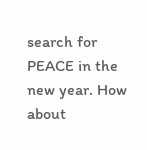search for PEACE in the new year. How about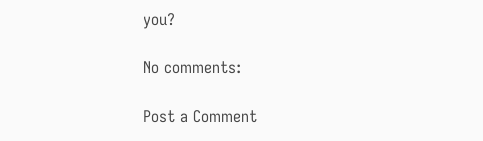you?

No comments:

Post a Comment